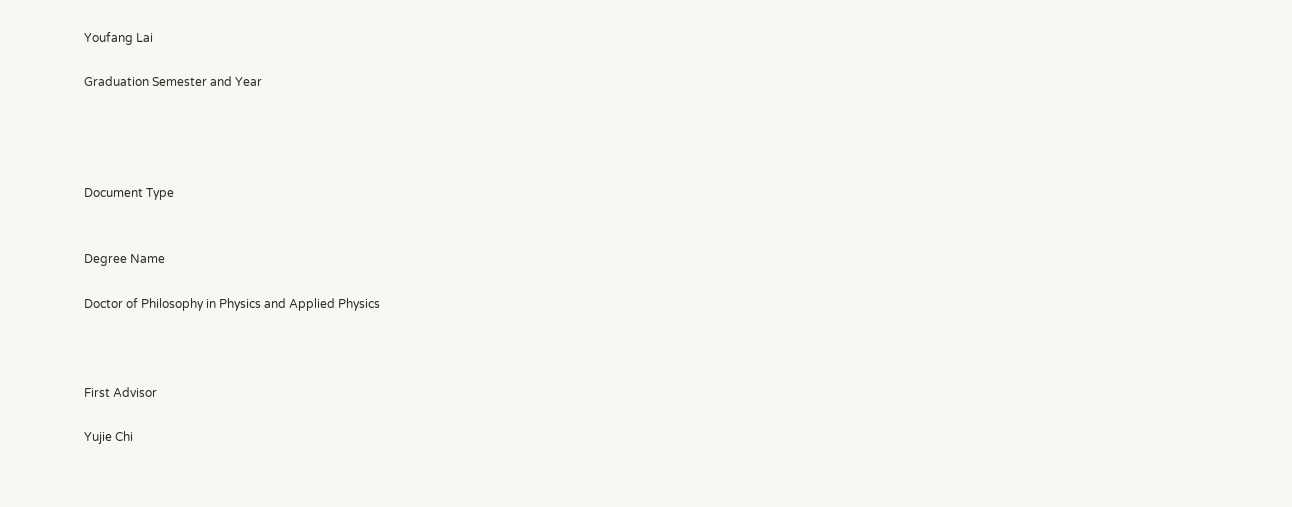Youfang Lai

Graduation Semester and Year




Document Type


Degree Name

Doctor of Philosophy in Physics and Applied Physics



First Advisor

Yujie Chi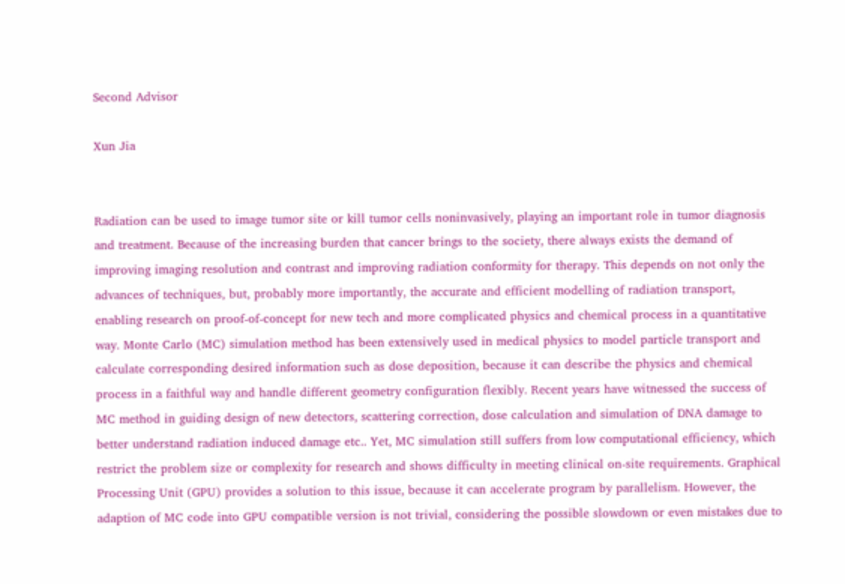Second Advisor

Xun Jia


Radiation can be used to image tumor site or kill tumor cells noninvasively, playing an important role in tumor diagnosis and treatment. Because of the increasing burden that cancer brings to the society, there always exists the demand of improving imaging resolution and contrast and improving radiation conformity for therapy. This depends on not only the advances of techniques, but, probably more importantly, the accurate and efficient modelling of radiation transport, enabling research on proof-of-concept for new tech and more complicated physics and chemical process in a quantitative way. Monte Carlo (MC) simulation method has been extensively used in medical physics to model particle transport and calculate corresponding desired information such as dose deposition, because it can describe the physics and chemical process in a faithful way and handle different geometry configuration flexibly. Recent years have witnessed the success of MC method in guiding design of new detectors, scattering correction, dose calculation and simulation of DNA damage to better understand radiation induced damage etc.. Yet, MC simulation still suffers from low computational efficiency, which restrict the problem size or complexity for research and shows difficulty in meeting clinical on-site requirements. Graphical Processing Unit (GPU) provides a solution to this issue, because it can accelerate program by parallelism. However, the adaption of MC code into GPU compatible version is not trivial, considering the possible slowdown or even mistakes due to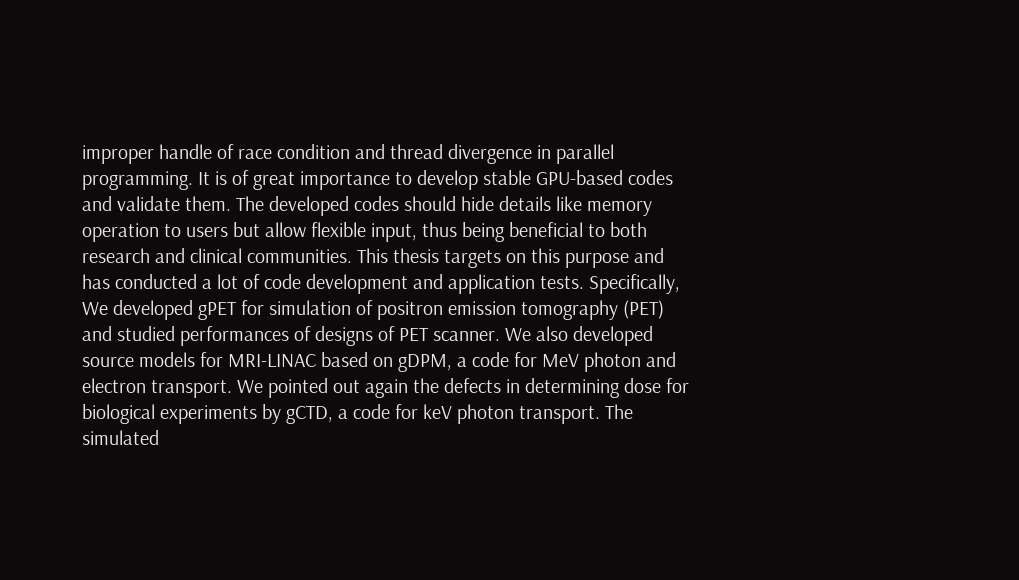improper handle of race condition and thread divergence in parallel programming. It is of great importance to develop stable GPU-based codes and validate them. The developed codes should hide details like memory operation to users but allow flexible input, thus being beneficial to both research and clinical communities. This thesis targets on this purpose and has conducted a lot of code development and application tests. Specifically, We developed gPET for simulation of positron emission tomography (PET) and studied performances of designs of PET scanner. We also developed source models for MRI-LINAC based on gDPM, a code for MeV photon and electron transport. We pointed out again the defects in determining dose for biological experiments by gCTD, a code for keV photon transport. The simulated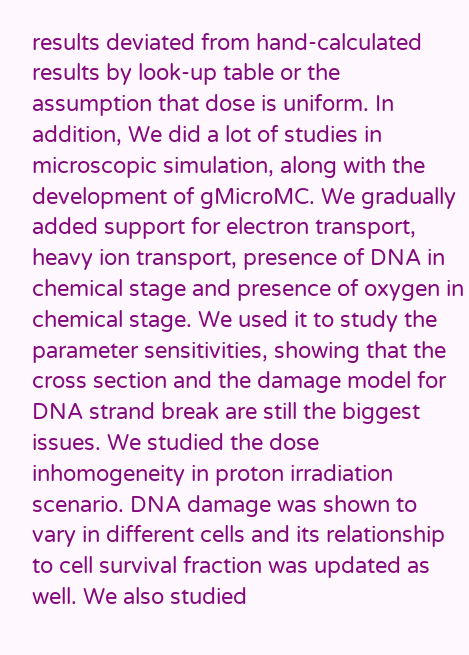results deviated from hand-calculated results by look-up table or the assumption that dose is uniform. In addition, We did a lot of studies in microscopic simulation, along with the development of gMicroMC. We gradually added support for electron transport, heavy ion transport, presence of DNA in chemical stage and presence of oxygen in chemical stage. We used it to study the parameter sensitivities, showing that the cross section and the damage model for DNA strand break are still the biggest issues. We studied the dose inhomogeneity in proton irradiation scenario. DNA damage was shown to vary in different cells and its relationship to cell survival fraction was updated as well. We also studied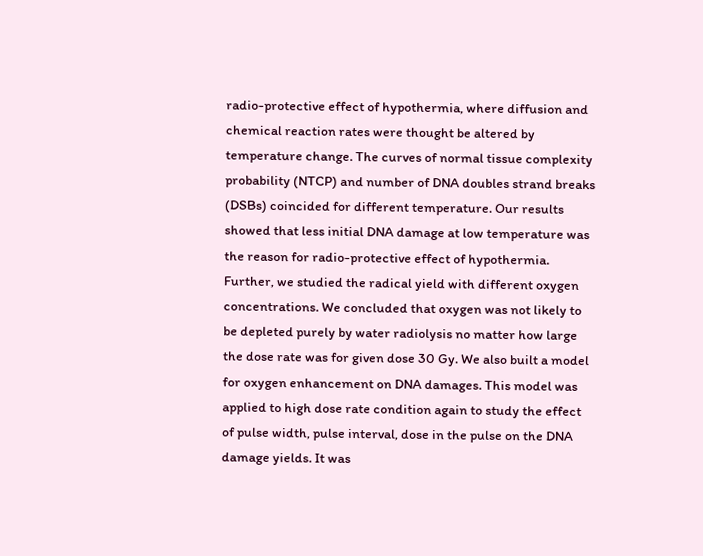radio-protective effect of hypothermia, where diffusion and chemical reaction rates were thought be altered by temperature change. The curves of normal tissue complexity probability (NTCP) and number of DNA doubles strand breaks (DSBs) coincided for different temperature. Our results showed that less initial DNA damage at low temperature was the reason for radio-protective effect of hypothermia. Further, we studied the radical yield with different oxygen concentrations. We concluded that oxygen was not likely to be depleted purely by water radiolysis no matter how large the dose rate was for given dose 30 Gy. We also built a model for oxygen enhancement on DNA damages. This model was applied to high dose rate condition again to study the effect of pulse width, pulse interval, dose in the pulse on the DNA damage yields. It was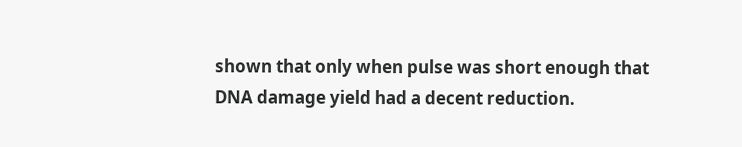shown that only when pulse was short enough that DNA damage yield had a decent reduction.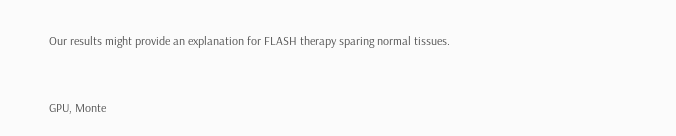Our results might provide an explanation for FLASH therapy sparing normal tissues.


GPU, Monte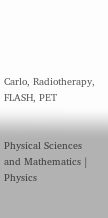Carlo, Radiotherapy, FLASH, PET


Physical Sciences and Mathematics | Physics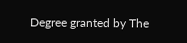Degree granted by The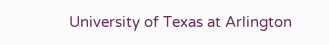University of Texas at Arlington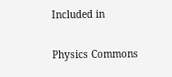Included in

Physics Commons